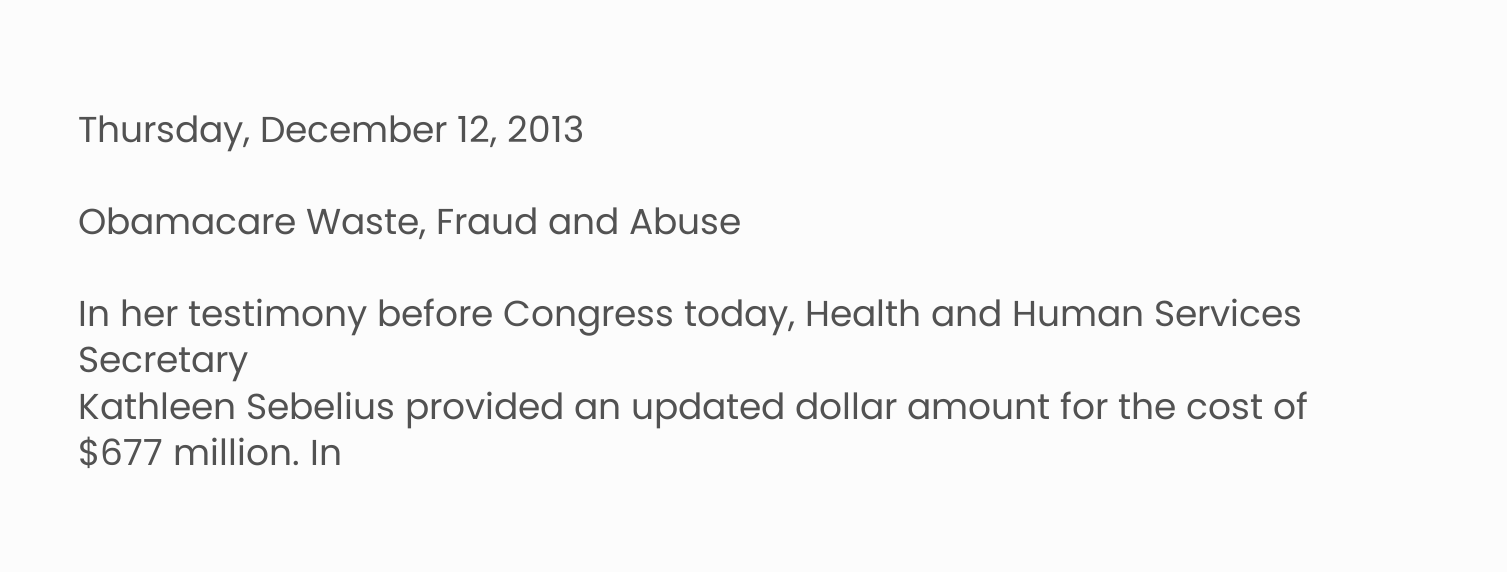Thursday, December 12, 2013

Obamacare Waste, Fraud and Abuse

In her testimony before Congress today, Health and Human Services Secretary
Kathleen Sebelius provided an updated dollar amount for the cost of $677 million. In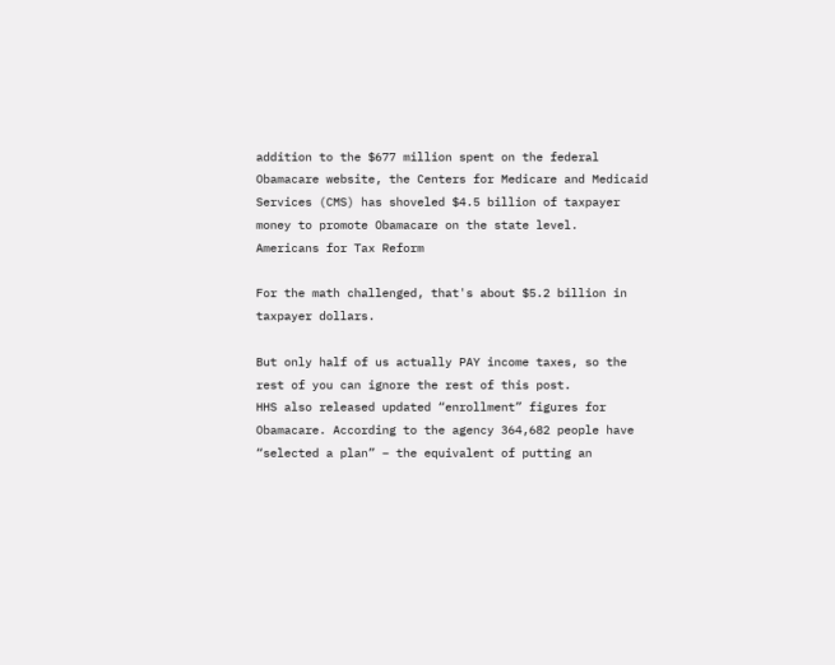addition to the $677 million spent on the federal Obamacare website, the Centers for Medicare and Medicaid Services (CMS) has shoveled $4.5 billion of taxpayer money to promote Obamacare on the state level.
Americans for Tax Reform

For the math challenged, that's about $5.2 billion in taxpayer dollars.

But only half of us actually PAY income taxes, so the rest of you can ignore the rest of this post.
HHS also released updated “enrollment” figures for Obamacare. According to the agency 364,682 people have “selected a plan” – the equivalent of putting an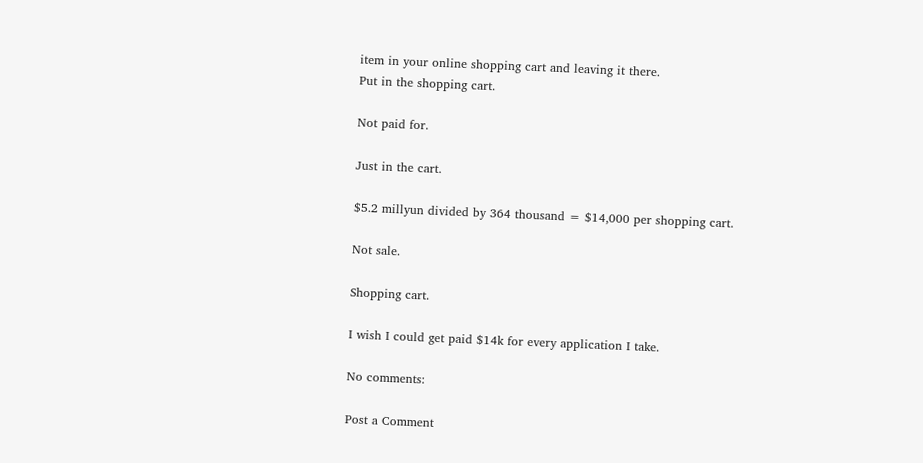item in your online shopping cart and leaving it there.
Put in the shopping cart.

Not paid for.

Just in the cart.

$5.2 millyun divided by 364 thousand = $14,000 per shopping cart.

Not sale.

Shopping cart.

I wish I could get paid $14k for every application I take.

No comments:

Post a Comment